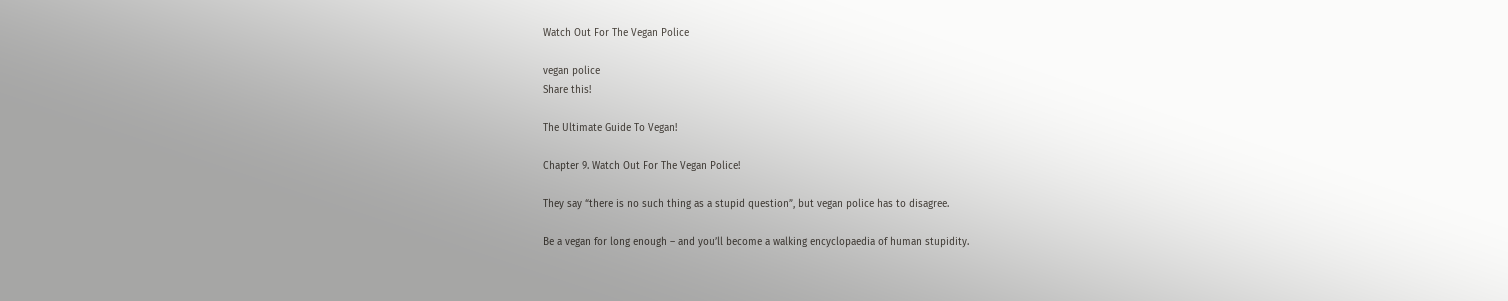Watch Out For The Vegan Police

vegan police
Share this!

The Ultimate Guide To Vegan!

Chapter 9. Watch Out For The Vegan Police!

They say “there is no such thing as a stupid question”, but vegan police has to disagree.

Be a vegan for long enough – and you’ll become a walking encyclopaedia of human stupidity.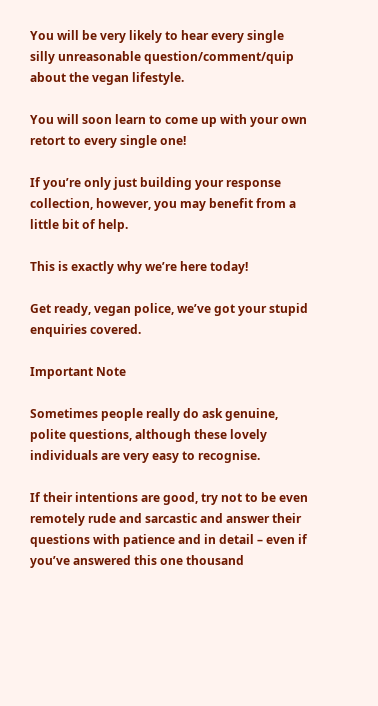You will be very likely to hear every single silly unreasonable question/comment/quip about the vegan lifestyle.

You will soon learn to come up with your own retort to every single one!

If you’re only just building your response collection, however, you may benefit from a little bit of help.

This is exactly why we’re here today!

Get ready, vegan police, we’ve got your stupid enquiries covered.

Important Note

Sometimes people really do ask genuine, polite questions, although these lovely individuals are very easy to recognise.

If their intentions are good, try not to be even remotely rude and sarcastic and answer their questions with patience and in detail – even if you’ve answered this one thousand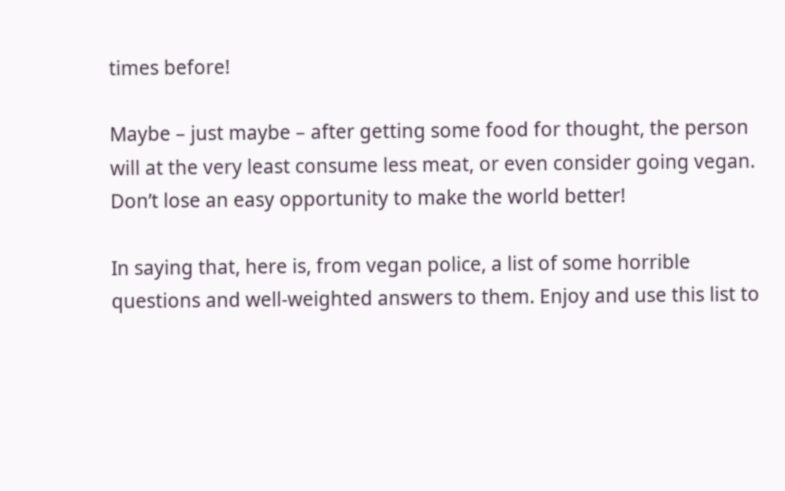times before!

Maybe – just maybe – after getting some food for thought, the person will at the very least consume less meat, or even consider going vegan. Don’t lose an easy opportunity to make the world better!

In saying that, here is, from vegan police, a list of some horrible questions and well-weighted answers to them. Enjoy and use this list to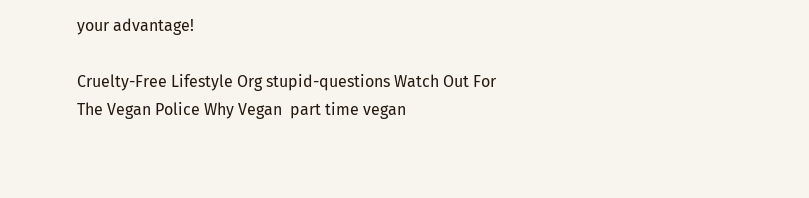your advantage!

Cruelty-Free Lifestyle Org stupid-questions Watch Out For The Vegan Police Why Vegan  part time vegan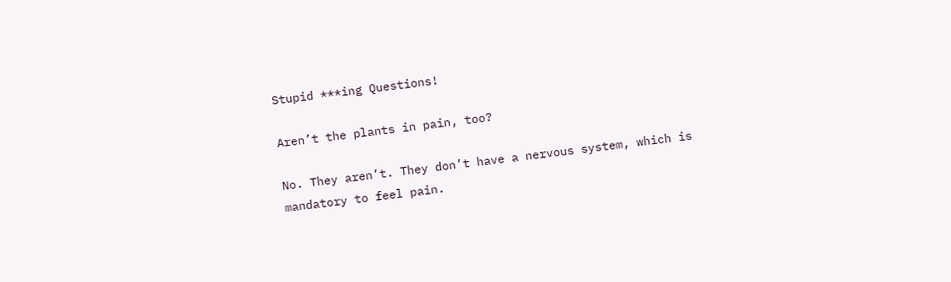Stupid ***ing Questions!

Aren’t the plants in pain, too?

No. They aren’t. They don’t have a nervous system, which is mandatory to feel pain.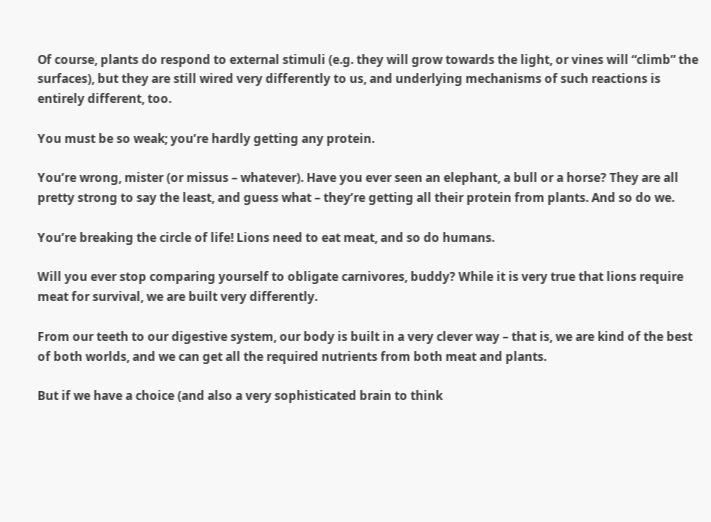Of course, plants do respond to external stimuli (e.g. they will grow towards the light, or vines will “climb” the surfaces), but they are still wired very differently to us, and underlying mechanisms of such reactions is entirely different, too.

You must be so weak; you’re hardly getting any protein.

You’re wrong, mister (or missus – whatever). Have you ever seen an elephant, a bull or a horse? They are all pretty strong to say the least, and guess what – they’re getting all their protein from plants. And so do we.

You’re breaking the circle of life! Lions need to eat meat, and so do humans.

Will you ever stop comparing yourself to obligate carnivores, buddy? While it is very true that lions require meat for survival, we are built very differently.

From our teeth to our digestive system, our body is built in a very clever way – that is, we are kind of the best of both worlds, and we can get all the required nutrients from both meat and plants.

But if we have a choice (and also a very sophisticated brain to think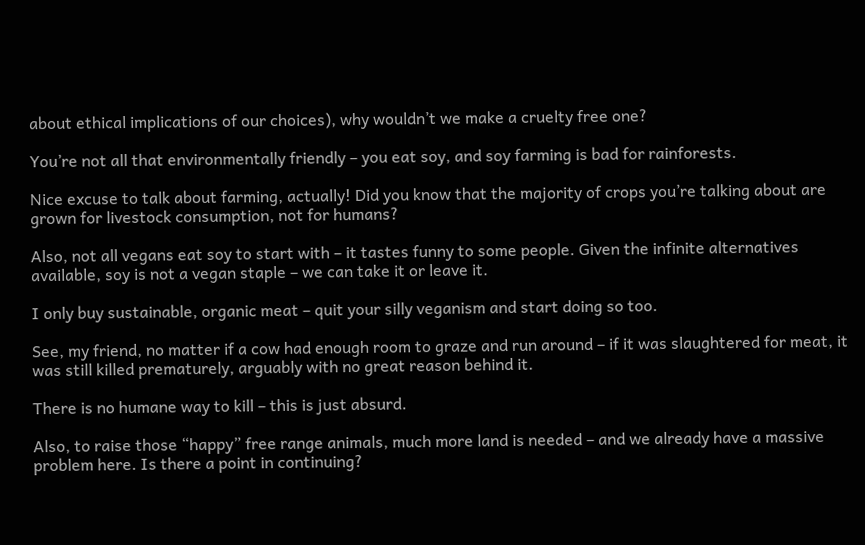about ethical implications of our choices), why wouldn’t we make a cruelty free one?

You’re not all that environmentally friendly – you eat soy, and soy farming is bad for rainforests.

Nice excuse to talk about farming, actually! Did you know that the majority of crops you’re talking about are grown for livestock consumption, not for humans?

Also, not all vegans eat soy to start with – it tastes funny to some people. Given the infinite alternatives available, soy is not a vegan staple – we can take it or leave it.

I only buy sustainable, organic meat – quit your silly veganism and start doing so too.

See, my friend, no matter if a cow had enough room to graze and run around – if it was slaughtered for meat, it was still killed prematurely, arguably with no great reason behind it.

There is no humane way to kill – this is just absurd.

Also, to raise those “happy” free range animals, much more land is needed – and we already have a massive problem here. Is there a point in continuing?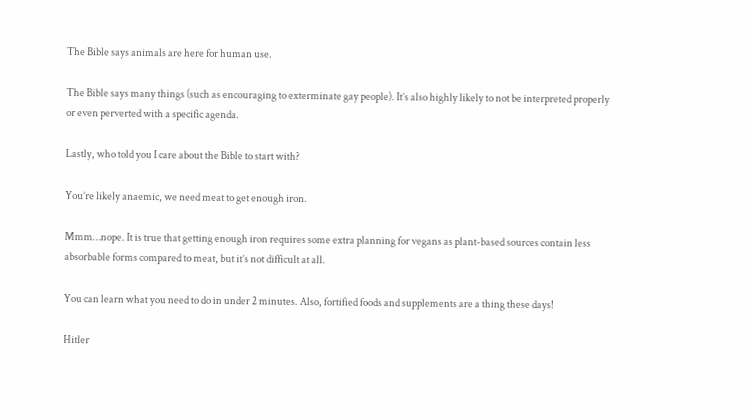The Bible says animals are here for human use.

The Bible says many things (such as encouraging to exterminate gay people). It’s also highly likely to not be interpreted properly or even perverted with a specific agenda.

Lastly, who told you I care about the Bible to start with?

You’re likely anaemic, we need meat to get enough iron.

Mmm…nope. It is true that getting enough iron requires some extra planning for vegans as plant-based sources contain less absorbable forms compared to meat, but it’s not difficult at all.

You can learn what you need to do in under 2 minutes. Also, fortified foods and supplements are a thing these days!

Hitler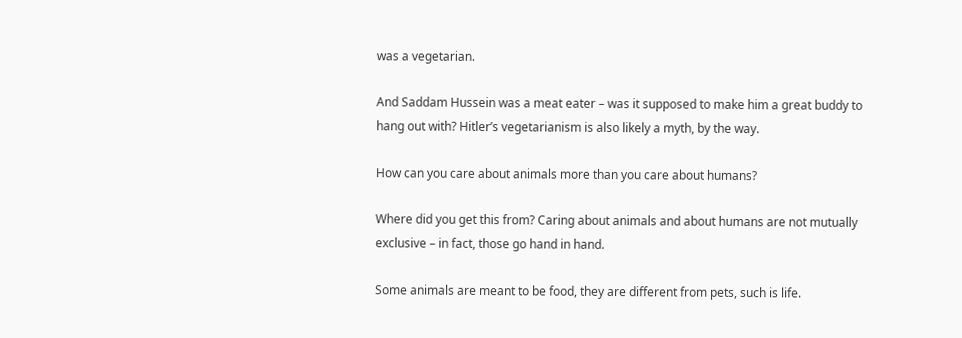was a vegetarian.

And Saddam Hussein was a meat eater – was it supposed to make him a great buddy to hang out with? Hitler’s vegetarianism is also likely a myth, by the way.

How can you care about animals more than you care about humans?

Where did you get this from? Caring about animals and about humans are not mutually exclusive – in fact, those go hand in hand.

Some animals are meant to be food, they are different from pets, such is life.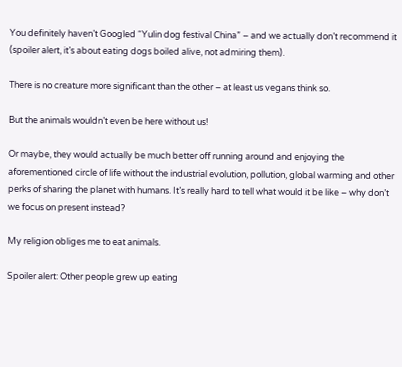You definitely haven’t Googled “Yulin dog festival China” – and we actually don’t recommend it (spoiler alert, it’s about eating dogs boiled alive, not admiring them).

There is no creature more significant than the other – at least us vegans think so.

But the animals wouldn’t even be here without us!

Or maybe, they would actually be much better off running around and enjoying the aforementioned circle of life without the industrial evolution, pollution, global warming and other perks of sharing the planet with humans. It’s really hard to tell what would it be like – why don’t we focus on present instead?

My religion obliges me to eat animals.

Spoiler alert: Other people grew up eating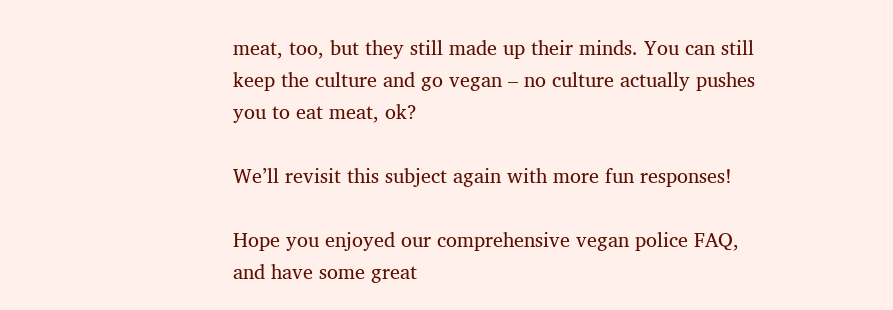meat, too, but they still made up their minds. You can still keep the culture and go vegan – no culture actually pushes you to eat meat, ok?

We’ll revisit this subject again with more fun responses!

Hope you enjoyed our comprehensive vegan police FAQ, and have some great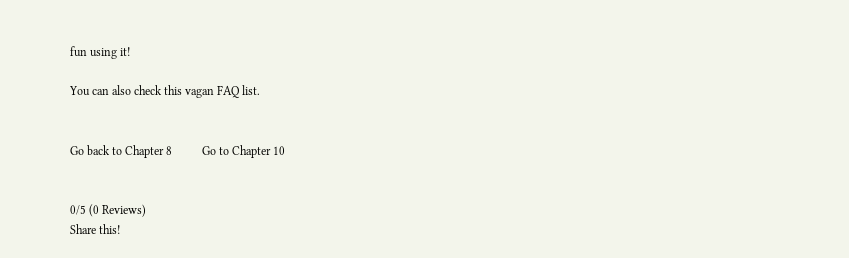fun using it!

You can also check this vagan FAQ list.


Go back to Chapter 8          Go to Chapter 10


0/5 (0 Reviews)
Share this!